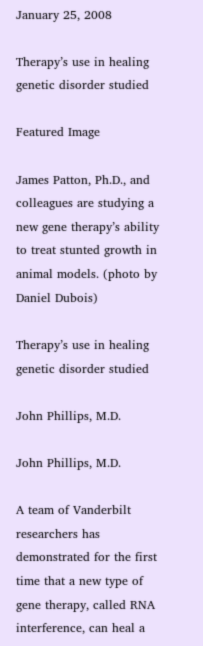January 25, 2008

Therapy’s use in healing genetic disorder studied

Featured Image

James Patton, Ph.D., and colleagues are studying a new gene therapy’s ability to treat stunted growth in animal models. (photo by Daniel Dubois)

Therapy’s use in healing genetic disorder studied

John Phillips, M.D.

John Phillips, M.D.

A team of Vanderbilt researchers has demonstrated for the first time that a new type of gene therapy, called RNA interference, can heal a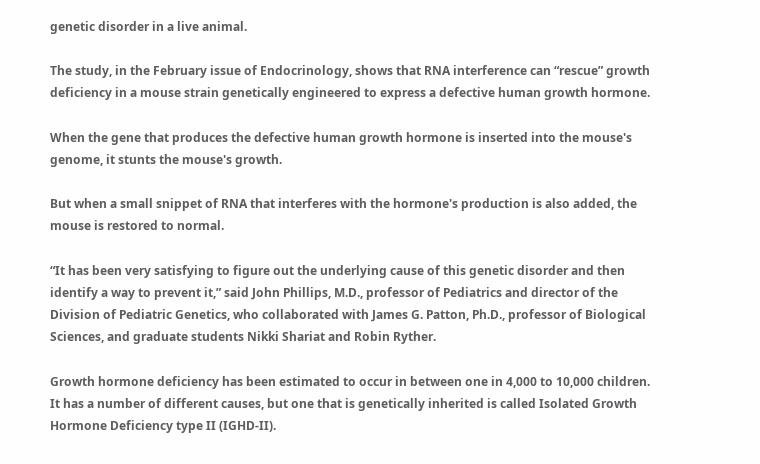genetic disorder in a live animal.

The study, in the February issue of Endocrinology, shows that RNA interference can “rescue” growth deficiency in a mouse strain genetically engineered to express a defective human growth hormone.

When the gene that produces the defective human growth hormone is inserted into the mouse's genome, it stunts the mouse's growth.

But when a small snippet of RNA that interferes with the hormone's production is also added, the mouse is restored to normal.

“It has been very satisfying to figure out the underlying cause of this genetic disorder and then identify a way to prevent it,” said John Phillips, M.D., professor of Pediatrics and director of the Division of Pediatric Genetics, who collaborated with James G. Patton, Ph.D., professor of Biological Sciences, and graduate students Nikki Shariat and Robin Ryther.

Growth hormone deficiency has been estimated to occur in between one in 4,000 to 10,000 children. It has a number of different causes, but one that is genetically inherited is called Isolated Growth Hormone Deficiency type II (IGHD-II).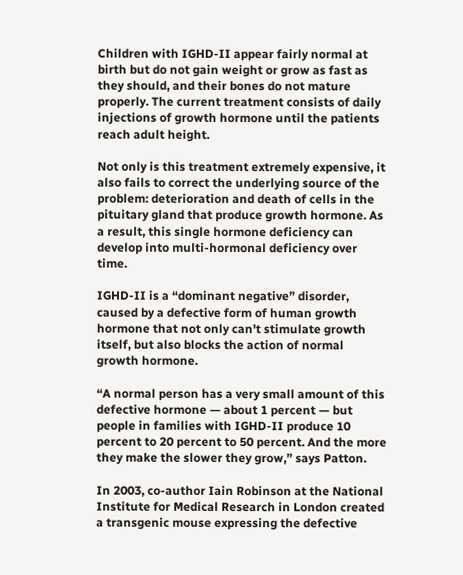Children with IGHD-II appear fairly normal at birth but do not gain weight or grow as fast as they should, and their bones do not mature properly. The current treatment consists of daily injections of growth hormone until the patients reach adult height.

Not only is this treatment extremely expensive, it also fails to correct the underlying source of the problem: deterioration and death of cells in the pituitary gland that produce growth hormone. As a result, this single hormone deficiency can develop into multi-hormonal deficiency over time.

IGHD-II is a “dominant negative” disorder, caused by a defective form of human growth hormone that not only can't stimulate growth itself, but also blocks the action of normal growth hormone.

“A normal person has a very small amount of this defective hormone — about 1 percent — but people in families with IGHD-II produce 10 percent to 20 percent to 50 percent. And the more they make the slower they grow,” says Patton.

In 2003, co-author Iain Robinson at the National Institute for Medical Research in London created a transgenic mouse expressing the defective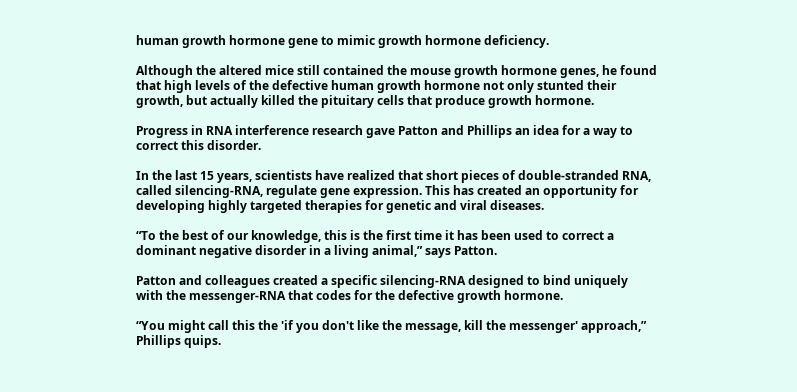human growth hormone gene to mimic growth hormone deficiency.

Although the altered mice still contained the mouse growth hormone genes, he found that high levels of the defective human growth hormone not only stunted their growth, but actually killed the pituitary cells that produce growth hormone.

Progress in RNA interference research gave Patton and Phillips an idea for a way to correct this disorder.

In the last 15 years, scientists have realized that short pieces of double-stranded RNA, called silencing-RNA, regulate gene expression. This has created an opportunity for developing highly targeted therapies for genetic and viral diseases.

“To the best of our knowledge, this is the first time it has been used to correct a dominant negative disorder in a living animal,” says Patton.

Patton and colleagues created a specific silencing-RNA designed to bind uniquely with the messenger-RNA that codes for the defective growth hormone.

“You might call this the 'if you don't like the message, kill the messenger' approach,” Phillips quips.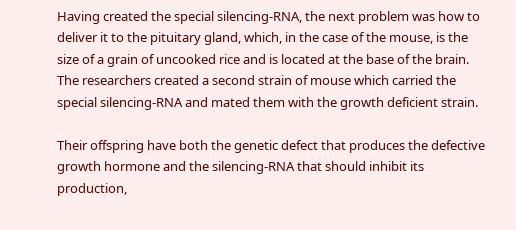Having created the special silencing-RNA, the next problem was how to deliver it to the pituitary gland, which, in the case of the mouse, is the size of a grain of uncooked rice and is located at the base of the brain. The researchers created a second strain of mouse which carried the special silencing-RNA and mated them with the growth deficient strain.

Their offspring have both the genetic defect that produces the defective growth hormone and the silencing-RNA that should inhibit its production,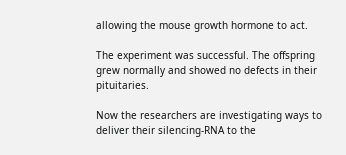allowing the mouse growth hormone to act.

The experiment was successful. The offspring grew normally and showed no defects in their pituitaries.

Now the researchers are investigating ways to deliver their silencing-RNA to the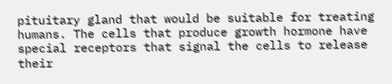pituitary gland that would be suitable for treating humans. The cells that produce growth hormone have special receptors that signal the cells to release their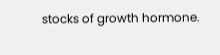stocks of growth hormone.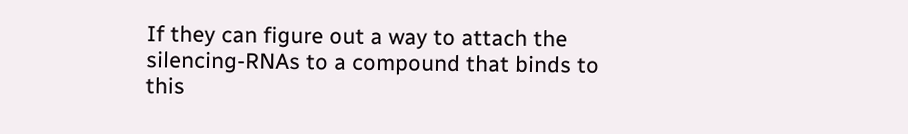If they can figure out a way to attach the silencing-RNAs to a compound that binds to this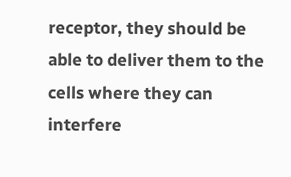receptor, they should be able to deliver them to the cells where they can interfere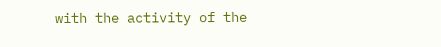with the activity of the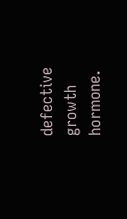defective growth hormone.